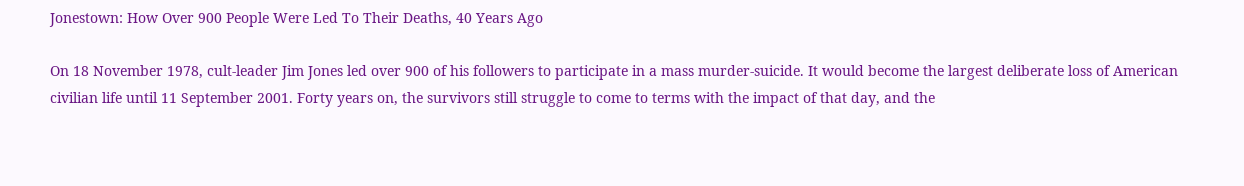Jonestown: How Over 900 People Were Led To Their Deaths, 40 Years Ago

On 18 November 1978, cult-leader Jim Jones led over 900 of his followers to participate in a mass murder-suicide. It would become the largest deliberate loss of American civilian life until 11 September 2001. Forty years on, the survivors still struggle to come to terms with the impact of that day, and the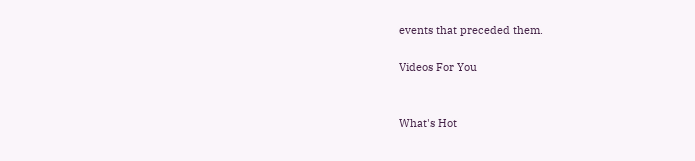events that preceded them.

Videos For You


What's Hot